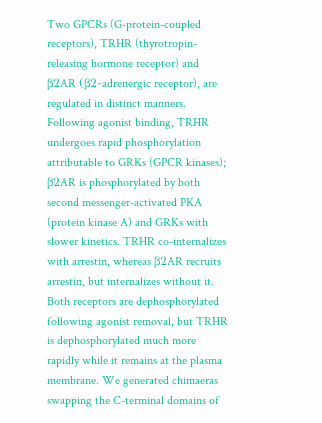Two GPCRs (G-protein-coupled receptors), TRHR (thyrotropin-releasing hormone receptor) and β2AR (β2-adrenergic receptor), are regulated in distinct manners. Following agonist binding, TRHR undergoes rapid phosphorylation attributable to GRKs (GPCR kinases); β2AR is phosphorylated by both second messenger-activated PKA (protein kinase A) and GRKs with slower kinetics. TRHR co-internalizes with arrestin, whereas β2AR recruits arrestin, but internalizes without it. Both receptors are dephosphorylated following agonist removal, but TRHR is dephosphorylated much more rapidly while it remains at the plasma membrane. We generated chimaeras swapping the C-terminal domains of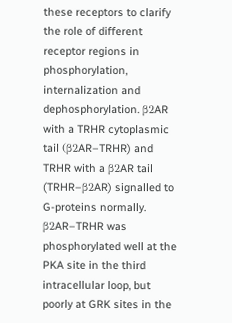these receptors to clarify the role of different receptor regions in phosphorylation, internalization and dephosphorylation. β2AR with a TRHR cytoplasmic tail (β2AR–TRHR) and TRHR with a β2AR tail (TRHR–β2AR) signalled to G-proteins normally. β2AR–TRHR was phosphorylated well at the PKA site in the third intracellular loop, but poorly at GRK sites in the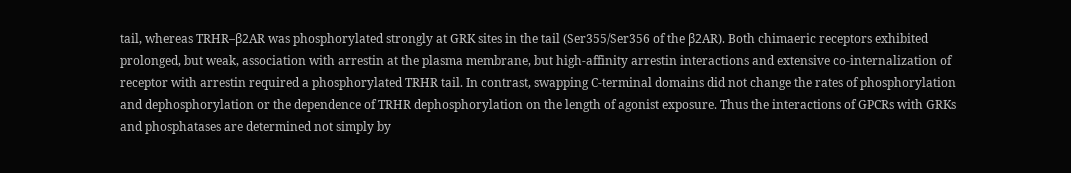tail, whereas TRHR–β2AR was phosphorylated strongly at GRK sites in the tail (Ser355/Ser356 of the β2AR). Both chimaeric receptors exhibited prolonged, but weak, association with arrestin at the plasma membrane, but high-affinity arrestin interactions and extensive co-internalization of receptor with arrestin required a phosphorylated TRHR tail. In contrast, swapping C-terminal domains did not change the rates of phosphorylation and dephosphorylation or the dependence of TRHR dephosphorylation on the length of agonist exposure. Thus the interactions of GPCRs with GRKs and phosphatases are determined not simply by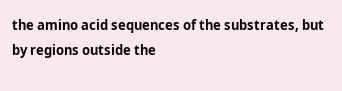the amino acid sequences of the substrates, but by regions outside the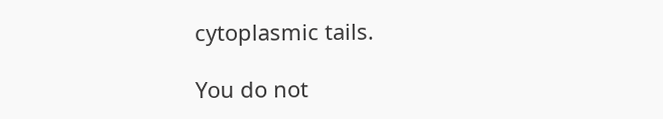cytoplasmic tails.

You do not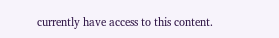currently have access to this content.